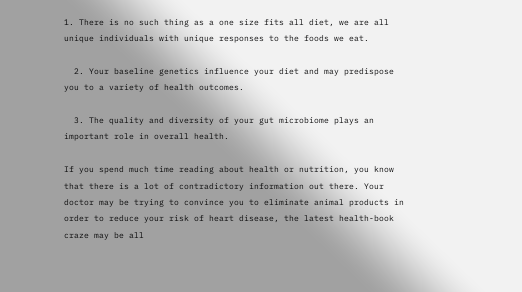1. There is no such thing as a one size fits all diet, we are all unique individuals with unique responses to the foods we eat.

  2. Your baseline genetics influence your diet and may predispose you to a variety of health outcomes.

  3. The quality and diversity of your gut microbiome plays an important role in overall health.

If you spend much time reading about health or nutrition, you know that there is a lot of contradictory information out there. Your doctor may be trying to convince you to eliminate animal products in order to reduce your risk of heart disease, the latest health-book craze may be all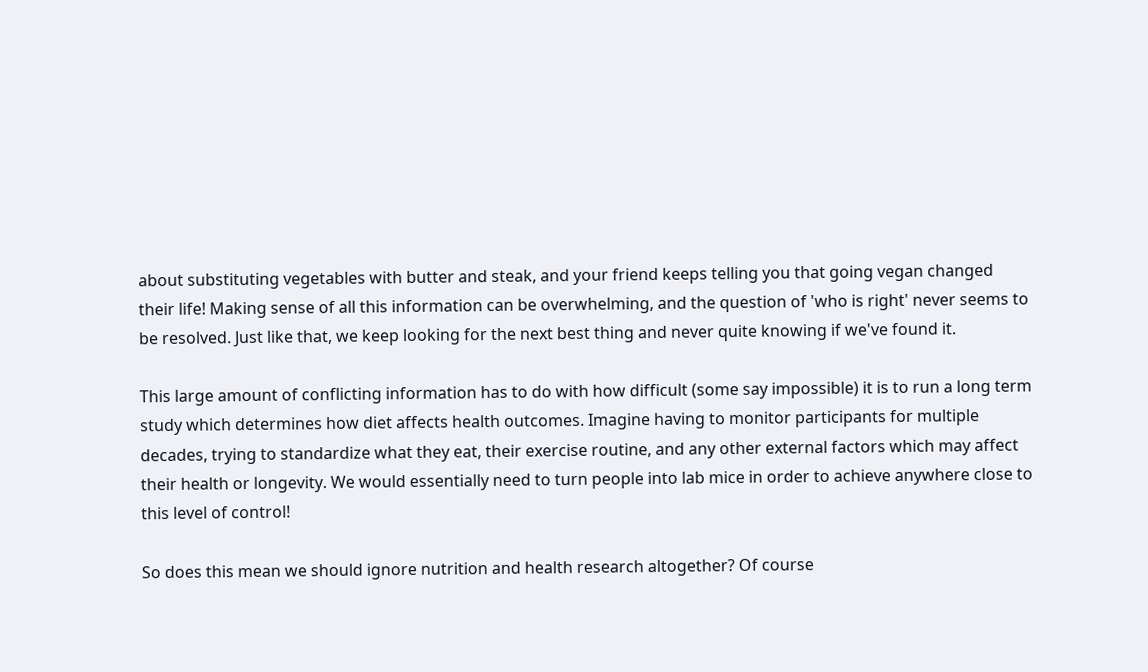about substituting vegetables with butter and steak, and your friend keeps telling you that going vegan changed their life! Making sense of all this information can be overwhelming, and the question of 'who is right' never seems to be resolved. Just like that, we keep looking for the next best thing and never quite knowing if we've found it.

This large amount of conflicting information has to do with how difficult (some say impossible) it is to run a long term study which determines how diet affects health outcomes. Imagine having to monitor participants for multiple decades, trying to standardize what they eat, their exercise routine, and any other external factors which may affect their health or longevity. We would essentially need to turn people into lab mice in order to achieve anywhere close to this level of control!

So does this mean we should ignore nutrition and health research altogether? Of course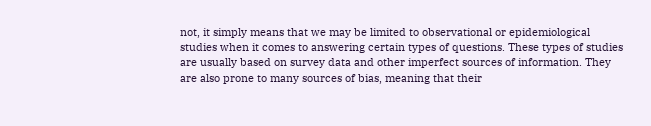not, it simply means that we may be limited to observational or epidemiological studies when it comes to answering certain types of questions. These types of studies are usually based on survey data and other imperfect sources of information. They are also prone to many sources of bias, meaning that their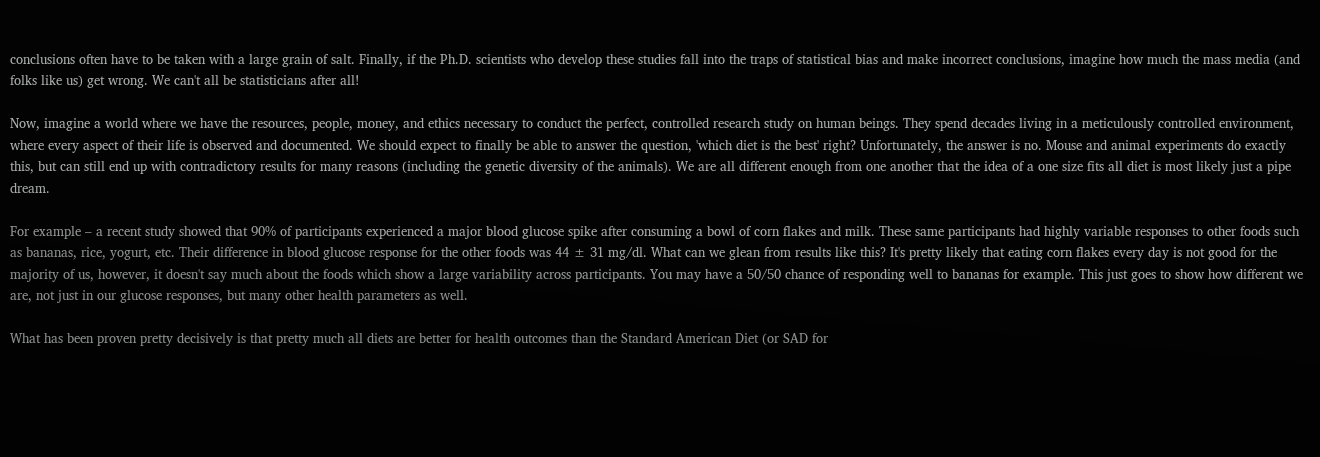conclusions often have to be taken with a large grain of salt. Finally, if the Ph.D. scientists who develop these studies fall into the traps of statistical bias and make incorrect conclusions, imagine how much the mass media (and folks like us) get wrong. We can't all be statisticians after all!

Now, imagine a world where we have the resources, people, money, and ethics necessary to conduct the perfect, controlled research study on human beings. They spend decades living in a meticulously controlled environment, where every aspect of their life is observed and documented. We should expect to finally be able to answer the question, 'which diet is the best' right? Unfortunately, the answer is no. Mouse and animal experiments do exactly this, but can still end up with contradictory results for many reasons (including the genetic diversity of the animals). We are all different enough from one another that the idea of a one size fits all diet is most likely just a pipe dream.

For example – a recent study showed that 90% of participants experienced a major blood glucose spike after consuming a bowl of corn flakes and milk. These same participants had highly variable responses to other foods such as bananas, rice, yogurt, etc. Their difference in blood glucose response for the other foods was 44 ± 31 mg/dl. What can we glean from results like this? It's pretty likely that eating corn flakes every day is not good for the majority of us, however, it doesn't say much about the foods which show a large variability across participants. You may have a 50/50 chance of responding well to bananas for example. This just goes to show how different we are, not just in our glucose responses, but many other health parameters as well.

What has been proven pretty decisively is that pretty much all diets are better for health outcomes than the Standard American Diet (or SAD for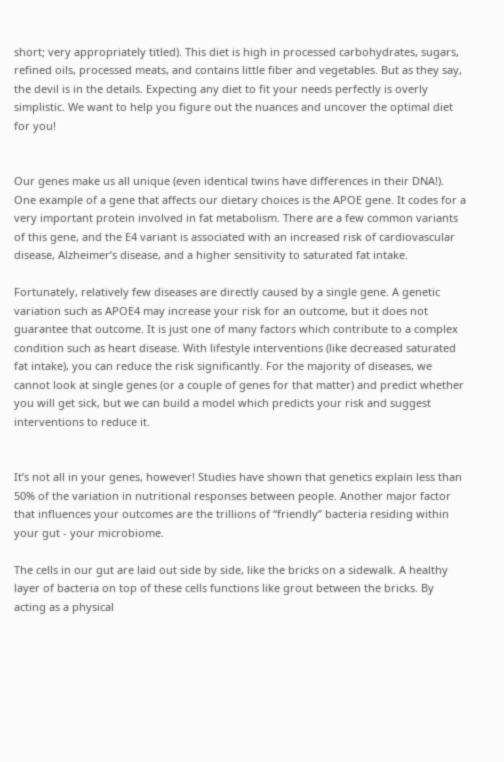short; very appropriately titled). This diet is high in processed carbohydrates, sugars, refined oils, processed meats, and contains little fiber and vegetables. But as they say, the devil is in the details. Expecting any diet to fit your needs perfectly is overly simplistic. We want to help you figure out the nuances and uncover the optimal diet for you!


Our genes make us all unique (even identical twins have differences in their DNA!). One example of a gene that affects our dietary choices is the APOE gene. It codes for a very important protein involved in fat metabolism. There are a few common variants of this gene, and the E4 variant is associated with an increased risk of cardiovascular disease, Alzheimer’s disease, and a higher sensitivity to saturated fat intake.

Fortunately, relatively few diseases are directly caused by a single gene. A genetic variation such as APOE4 may increase your risk for an outcome, but it does not guarantee that outcome. It is just one of many factors which contribute to a complex condition such as heart disease. With lifestyle interventions (like decreased saturated fat intake), you can reduce the risk significantly. For the majority of diseases, we cannot look at single genes (or a couple of genes for that matter) and predict whether you will get sick, but we can build a model which predicts your risk and suggest interventions to reduce it.


It’s not all in your genes, however! Studies have shown that genetics explain less than 50% of the variation in nutritional responses between people. Another major factor that influences your outcomes are the trillions of “friendly” bacteria residing within your gut - your microbiome.

The cells in our gut are laid out side by side, like the bricks on a sidewalk. A healthy layer of bacteria on top of these cells functions like grout between the bricks. By acting as a physical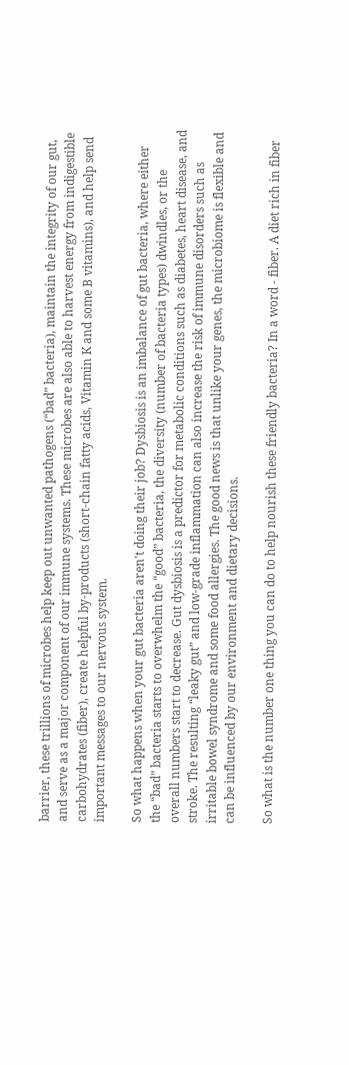barrier, these trillions of microbes help keep out unwanted pathogens (“bad” bacteria), maintain the integrity of our gut, and serve as a major component of our immune systems. These microbes are also able to harvest energy from indigestible carbohydrates (fiber), create helpful by-products (short-chain fatty acids, Vitamin K and some B vitamins), and help send important messages to our nervous system.

So what happens when your gut bacteria aren't doing their job? Dysbiosis is an imbalance of gut bacteria, where either the “bad” bacteria starts to overwhelm the “good” bacteria, the diversity (number of bacteria types) dwindles, or the overall numbers start to decrease. Gut dysbiosis is a predictor for metabolic conditions such as diabetes, heart disease, and stroke. The resulting “leaky gut” and low-grade inflammation can also increase the risk of immune disorders such as irritable bowel syndrome and some food allergies. The good news is that unlike your genes, the microbiome is flexible and can be influenced by our environment and dietary decisions.

So what is the number one thing you can do to help nourish these friendly bacteria? In a word - fiber. A diet rich in fiber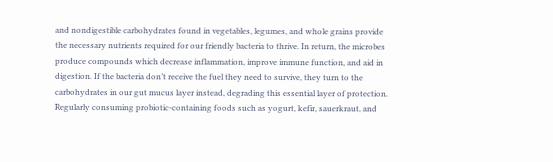and nondigestible carbohydrates found in vegetables, legumes, and whole grains provide the necessary nutrients required for our friendly bacteria to thrive. In return, the microbes produce compounds which decrease inflammation, improve immune function, and aid in digestion. If the bacteria don’t receive the fuel they need to survive, they turn to the carbohydrates in our gut mucus layer instead, degrading this essential layer of protection. Regularly consuming probiotic-containing foods such as yogurt, kefir, sauerkraut, and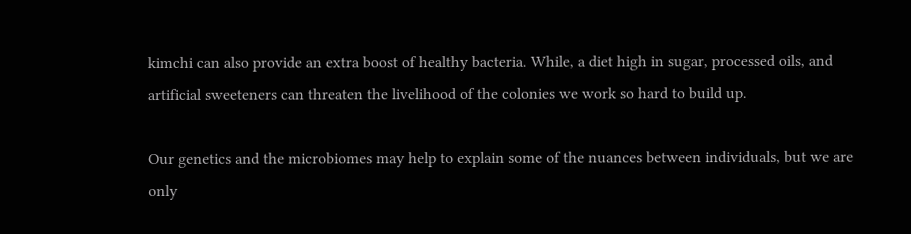kimchi can also provide an extra boost of healthy bacteria. While, a diet high in sugar, processed oils, and artificial sweeteners can threaten the livelihood of the colonies we work so hard to build up.

Our genetics and the microbiomes may help to explain some of the nuances between individuals, but we are only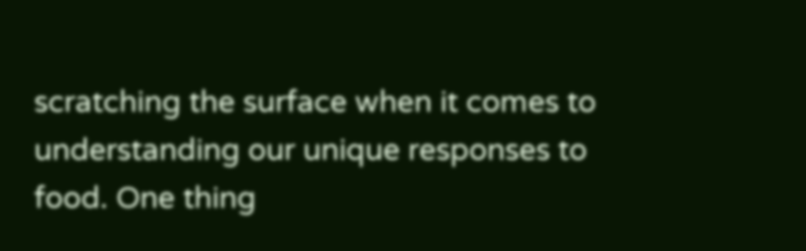scratching the surface when it comes to understanding our unique responses to food. One thing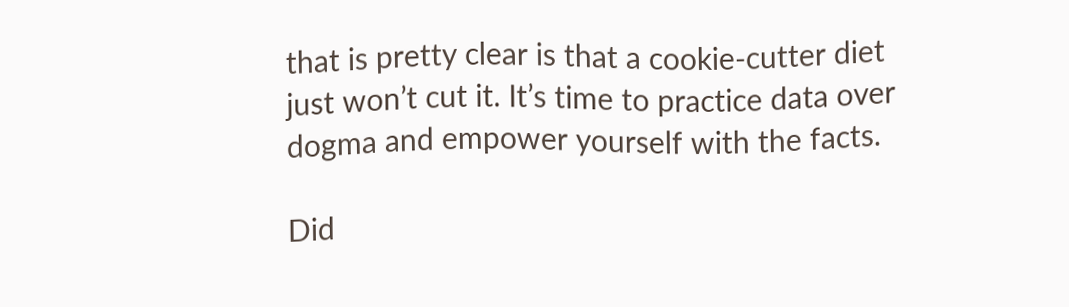that is pretty clear is that a cookie-cutter diet just won’t cut it. It’s time to practice data over dogma and empower yourself with the facts.

Did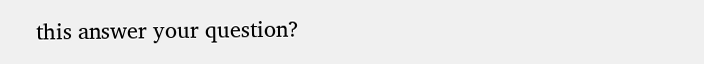this answer your question?